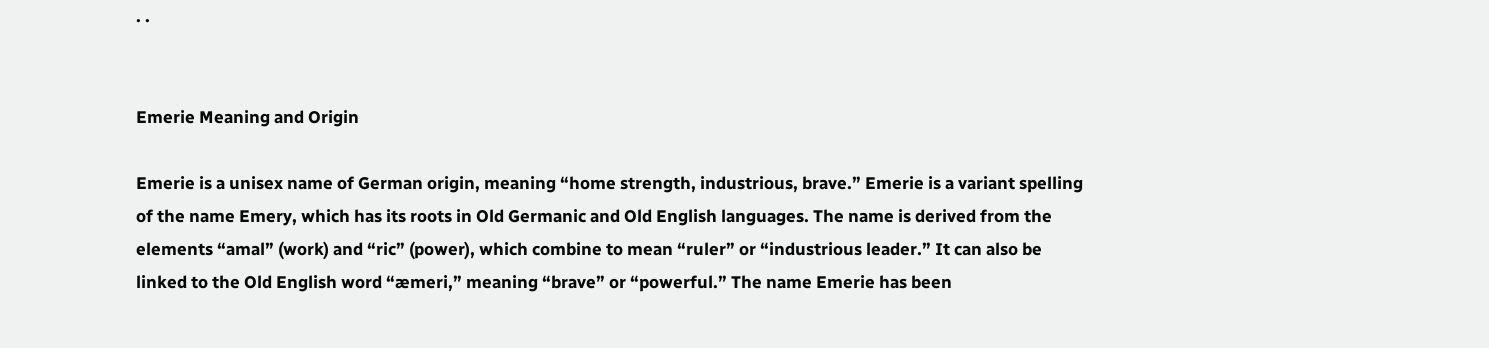· ·


Emerie Meaning and Origin

Emerie is a unisex name of German origin, meaning “home strength, industrious, brave.” Emerie is a variant spelling of the name Emery, which has its roots in Old Germanic and Old English languages. The name is derived from the elements “amal” (work) and “ric” (power), which combine to mean “ruler” or “industrious leader.” It can also be linked to the Old English word “æmeri,” meaning “brave” or “powerful.” The name Emerie has been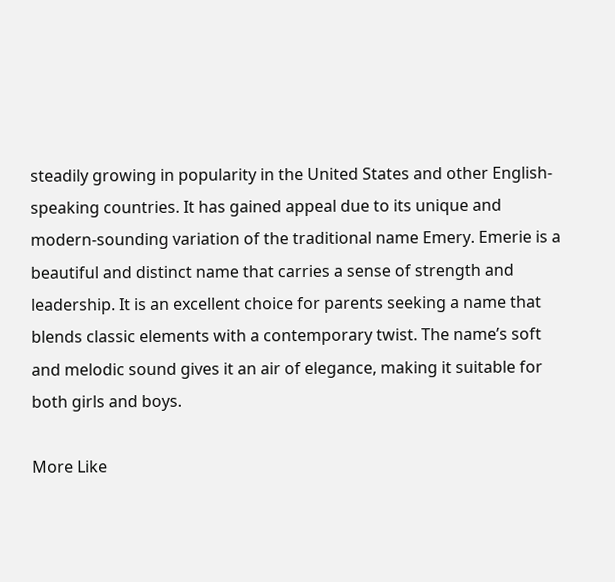steadily growing in popularity in the United States and other English-speaking countries. It has gained appeal due to its unique and modern-sounding variation of the traditional name Emery. Emerie is a beautiful and distinct name that carries a sense of strength and leadership. It is an excellent choice for parents seeking a name that blends classic elements with a contemporary twist. The name’s soft and melodic sound gives it an air of elegance, making it suitable for both girls and boys.

More Like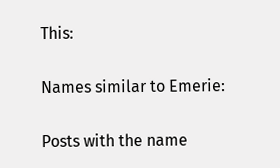This:

Names similar to Emerie:

Posts with the name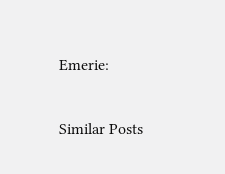Emerie:

Similar Posts